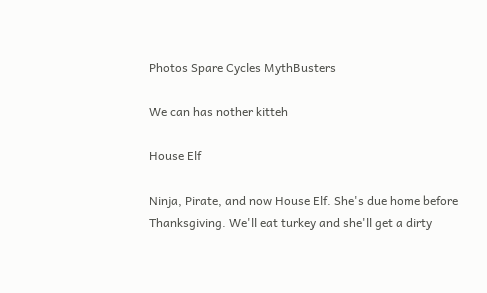Photos Spare Cycles MythBusters

We can has nother kitteh

House Elf

Ninja, Pirate, and now House Elf. She's due home before Thanksgiving. We'll eat turkey and she'll get a dirty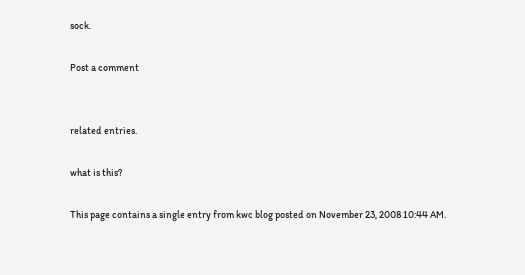sock.

Post a comment


related entries.

what is this?

This page contains a single entry from kwc blog posted on November 23, 2008 10:44 AM.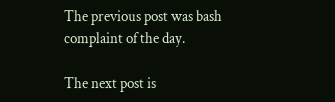The previous post was bash complaint of the day.

The next post is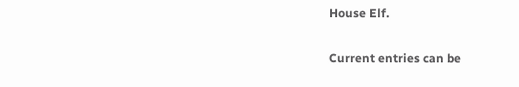House Elf.

Current entries can be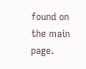found on the main page.